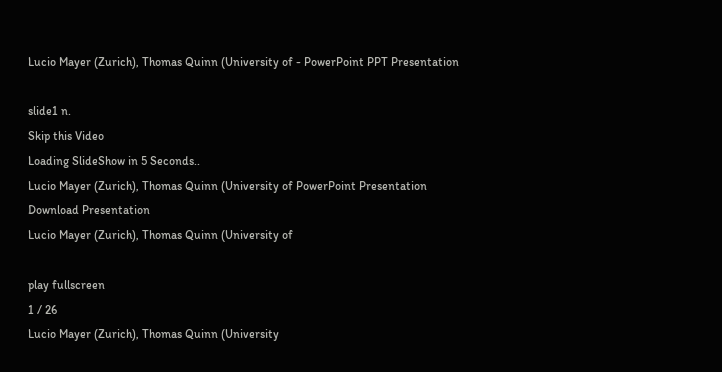Lucio Mayer (Zurich), Thomas Quinn (University of - PowerPoint PPT Presentation

slide1 n.
Skip this Video
Loading SlideShow in 5 Seconds..
Lucio Mayer (Zurich), Thomas Quinn (University of PowerPoint Presentation
Download Presentation
Lucio Mayer (Zurich), Thomas Quinn (University of

play fullscreen
1 / 26
Lucio Mayer (Zurich), Thomas Quinn (University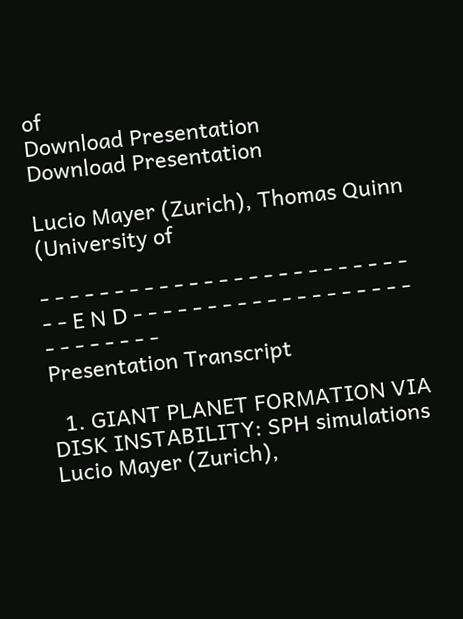of
Download Presentation
Download Presentation

Lucio Mayer (Zurich), Thomas Quinn (University of

- - - - - - - - - - - - - - - - - - - - - - - - - - - E N D - - - - - - - - - - - - - - - - - - - - - - - - - - -
Presentation Transcript

  1. GIANT PLANET FORMATION VIA DISK INSTABILITY: SPH simulations Lucio Mayer (Zurich),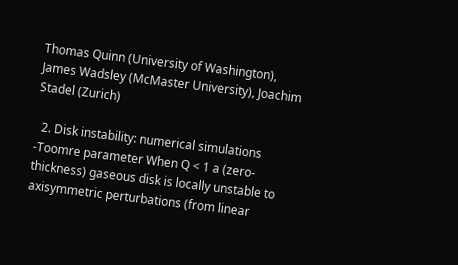Thomas Quinn (University of Washington), James Wadsley (McMaster University), Joachim Stadel (Zurich)

  2. Disk instability: numerical simulations -Toomre parameter When Q < 1 a (zero-thickness) gaseous disk is locally unstable to axisymmetric perturbations (from linear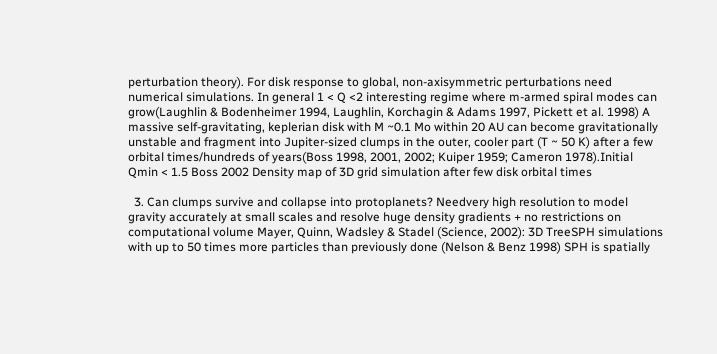perturbation theory). For disk response to global, non-axisymmetric perturbations need numerical simulations. In general 1 < Q <2 interesting regime where m-armed spiral modes can grow(Laughlin & Bodenheimer 1994, Laughlin, Korchagin & Adams 1997, Pickett et al. 1998) A massive self-gravitating, keplerian disk with M ~0.1 Mo within 20 AU can become gravitationally unstable and fragment into Jupiter-sized clumps in the outer, cooler part (T ~ 50 K) after a few orbital times/hundreds of years(Boss 1998, 2001, 2002; Kuiper 1959; Cameron 1978).Initial Qmin < 1.5 Boss 2002 Density map of 3D grid simulation after few disk orbital times

  3. Can clumps survive and collapse into protoplanets? Needvery high resolution to model gravity accurately at small scales and resolve huge density gradients + no restrictions on computational volume Mayer, Quinn, Wadsley & Stadel (Science, 2002): 3D TreeSPH simulations with up to 50 times more particles than previously done (Nelson & Benz 1998) SPH is spatially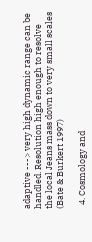adaptive ---> very high dynamic range can be handled. Resolution high enough to resolve the local Jeans mass down to very small scales (Bate & Burkert 1997)

  4. Cosmology and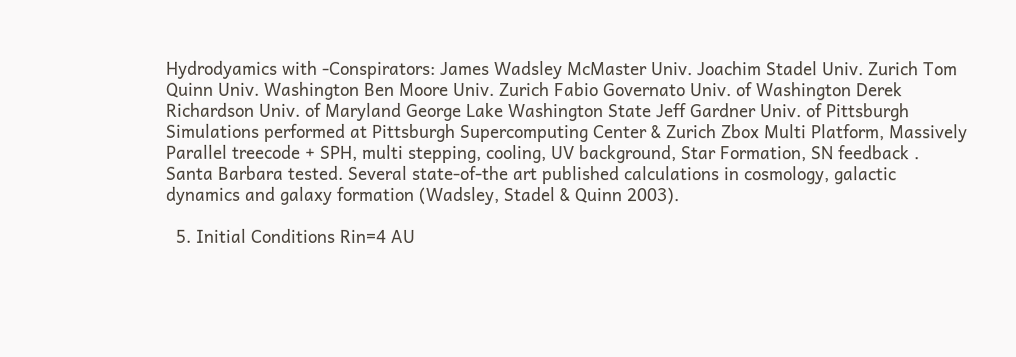Hydrodyamics with -Conspirators: James Wadsley McMaster Univ. Joachim Stadel Univ. Zurich Tom Quinn Univ. Washington Ben Moore Univ. Zurich Fabio Governato Univ. of Washington Derek Richardson Univ. of Maryland George Lake Washington State Jeff Gardner Univ. of Pittsburgh Simulations performed at Pittsburgh Supercomputing Center & Zurich Zbox Multi Platform, Massively Parallel treecode + SPH, multi stepping, cooling, UV background, Star Formation, SN feedback . Santa Barbara tested. Several state-of-the art published calculations in cosmology, galactic dynamics and galaxy formation (Wadsley, Stadel & Quinn 2003).

  5. Initial Conditions Rin=4 AU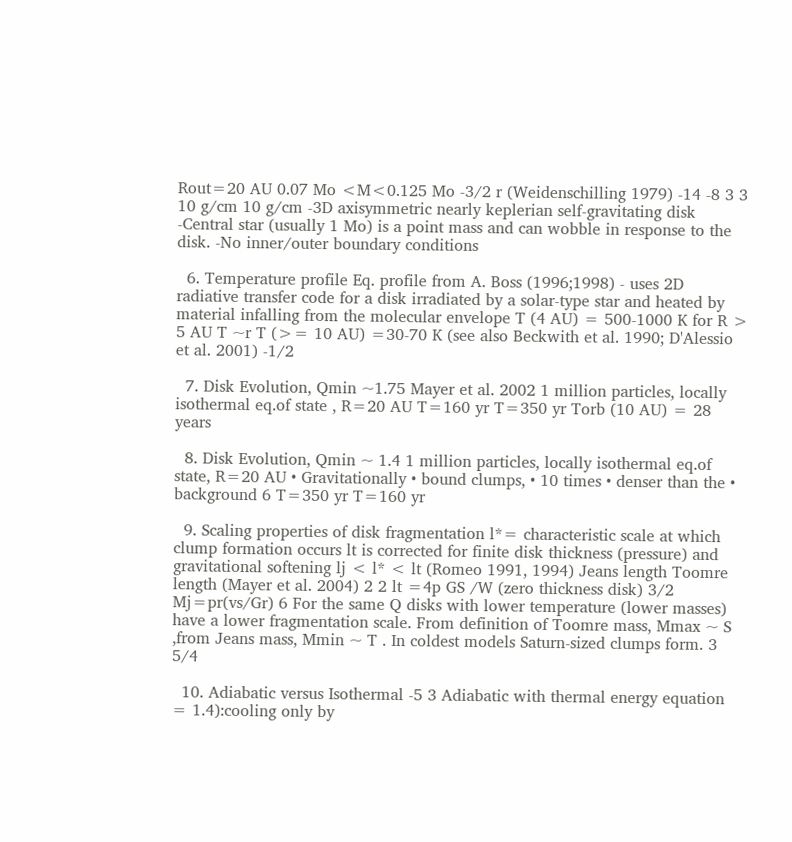Rout=20 AU 0.07 Mo <M<0.125 Mo -3/2 r (Weidenschilling 1979) -14 -8 3 3 10 g/cm 10 g/cm -3D axisymmetric nearly keplerian self-gravitating disk -Central star (usually 1 Mo) is a point mass and can wobble in response to the disk. -No inner/outer boundary conditions

  6. Temperature profile Eq. profile from A. Boss (1996;1998) - uses 2D radiative transfer code for a disk irradiated by a solar-type star and heated by material infalling from the molecular envelope T (4 AU) = 500-1000 K for R > 5 AU T ~r T (>= 10 AU) =30-70 K (see also Beckwith et al. 1990; D'Alessio et al. 2001) -1/2

  7. Disk Evolution, Qmin ~1.75 Mayer et al. 2002 1 million particles, locally isothermal eq.of state , R=20 AU T=160 yr T=350 yr Torb (10 AU) = 28 years

  8. Disk Evolution, Qmin ~ 1.4 1 million particles, locally isothermal eq.of state, R=20 AU • Gravitationally • bound clumps, • 10 times • denser than the • background 6 T=350 yr T=160 yr

  9. Scaling properties of disk fragmentation l*= characteristic scale at which clump formation occurs lt is corrected for finite disk thickness (pressure) and gravitational softening lj < l* < lt (Romeo 1991, 1994) Jeans length Toomre length (Mayer et al. 2004) 2 2 lt =4p GS /W (zero thickness disk) 3/2 Mj=pr(vs/Gr) 6 For the same Q disks with lower temperature (lower masses) have a lower fragmentation scale. From definition of Toomre mass, Mmax ~ S ,from Jeans mass, Mmin ~ T . In coldest models Saturn-sized clumps form. 3 5/4

  10. Adiabatic versus Isothermal -5 3 Adiabatic with thermal energy equation = 1.4):cooling only by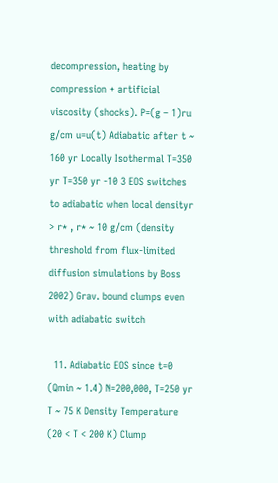decompression, heating by compression + artificial viscosity (shocks). P=(g – 1)ru g/cm u=u(t) Adiabatic after t ~ 160 yr Locally Isothermal T=350 yr T=350 yr -10 3 EOS switches to adiabatic when local densityr > r* , r* ~ 10 g/cm (density threshold from flux-limited diffusion simulations by Boss 2002) Grav. bound clumps even with adiabatic switch

  11. Adiabatic EOS since t=0 (Qmin ~ 1.4) N=200,000, T=250 yr T ~ 75 K Density Temperature (20 < T < 200 K) Clump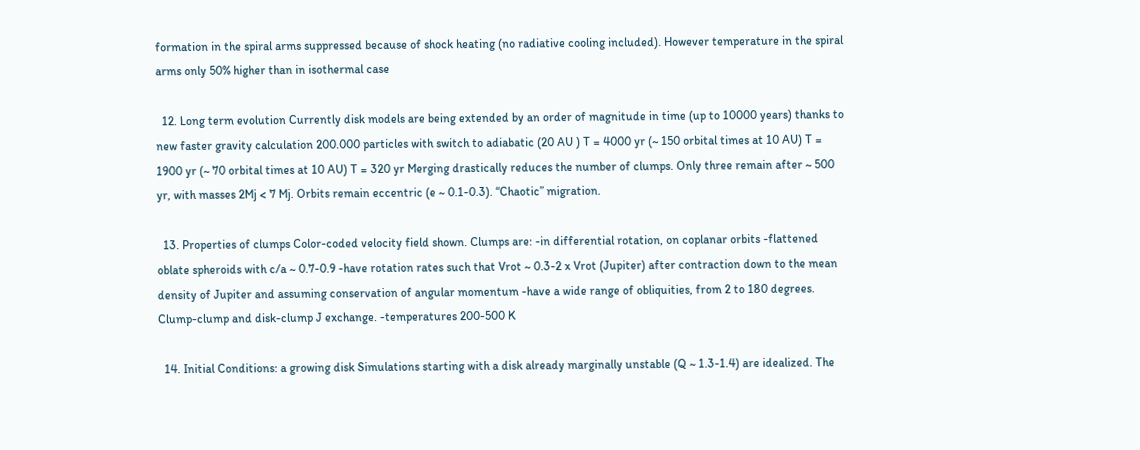formation in the spiral arms suppressed because of shock heating (no radiative cooling included). However temperature in the spiral arms only 50% higher than in isothermal case

  12. Long term evolution Currently disk models are being extended by an order of magnitude in time (up to 10000 years) thanks to new faster gravity calculation 200.000 particles with switch to adiabatic (20 AU ) T = 4000 yr (~ 150 orbital times at 10 AU) T = 1900 yr (~ 70 orbital times at 10 AU) T = 320 yr Merging drastically reduces the number of clumps. Only three remain after ~ 500 yr, with masses 2Mj < 7 Mj. Orbits remain eccentric (e ~ 0.1-0.3). “Chaotic” migration.

  13. Properties of clumps Color-coded velocity field shown. Clumps are: -in differential rotation, on coplanar orbits -flattened oblate spheroids with c/a ~ 0.7-0.9 -have rotation rates such that Vrot ~ 0.3-2 x Vrot (Jupiter) after contraction down to the mean density of Jupiter and assuming conservation of angular momentum -have a wide range of obliquities, from 2 to 180 degrees. Clump-clump and disk-clump J exchange. -temperatures 200-500 K

  14. Initial Conditions: a growing disk Simulations starting with a disk already marginally unstable (Q ~ 1.3-1.4) are idealized. The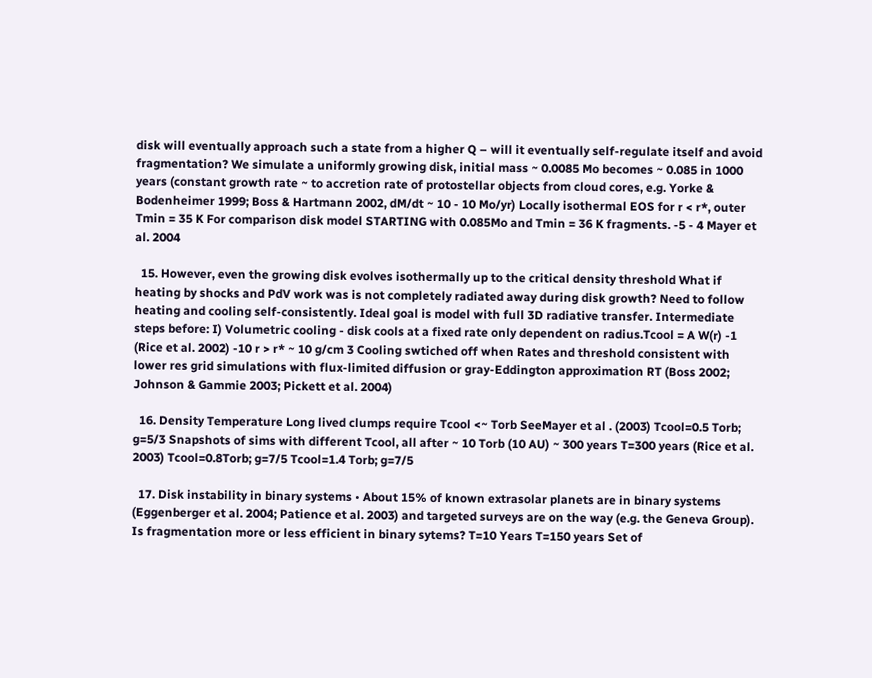disk will eventually approach such a state from a higher Q – will it eventually self-regulate itself and avoid fragmentation? We simulate a uniformly growing disk, initial mass ~ 0.0085 Mo becomes ~ 0.085 in 1000 years (constant growth rate ~ to accretion rate of protostellar objects from cloud cores, e.g. Yorke & Bodenheimer 1999; Boss & Hartmann 2002, dM/dt ~ 10 - 10 Mo/yr) Locally isothermal EOS for r < r*, outer Tmin = 35 K For comparison disk model STARTING with 0.085Mo and Tmin = 36 K fragments. -5 - 4 Mayer et al. 2004

  15. However, even the growing disk evolves isothermally up to the critical density threshold What if heating by shocks and PdV work was is not completely radiated away during disk growth? Need to follow heating and cooling self-consistently. Ideal goal is model with full 3D radiative transfer. Intermediate steps before: I) Volumetric cooling - disk cools at a fixed rate only dependent on radius.Tcool = A W(r) -1 (Rice et al. 2002) -10 r > r* ~ 10 g/cm 3 Cooling swtiched off when Rates and threshold consistent with lower res grid simulations with flux-limited diffusion or gray-Eddington approximation RT (Boss 2002; Johnson & Gammie 2003; Pickett et al. 2004)

  16. Density Temperature Long lived clumps require Tcool <~ Torb SeeMayer et al . (2003) Tcool=0.5 Torb; g=5/3 Snapshots of sims with different Tcool, all after ~ 10 Torb (10 AU) ~ 300 years T=300 years (Rice et al. 2003) Tcool=0.8Torb; g=7/5 Tcool=1.4 Torb; g=7/5

  17. Disk instability in binary systems • About 15% of known extrasolar planets are in binary systems (Eggenberger et al. 2004; Patience et al. 2003) and targeted surveys are on the way (e.g. the Geneva Group). Is fragmentation more or less efficient in binary sytems? T=10 Years T=150 years Set of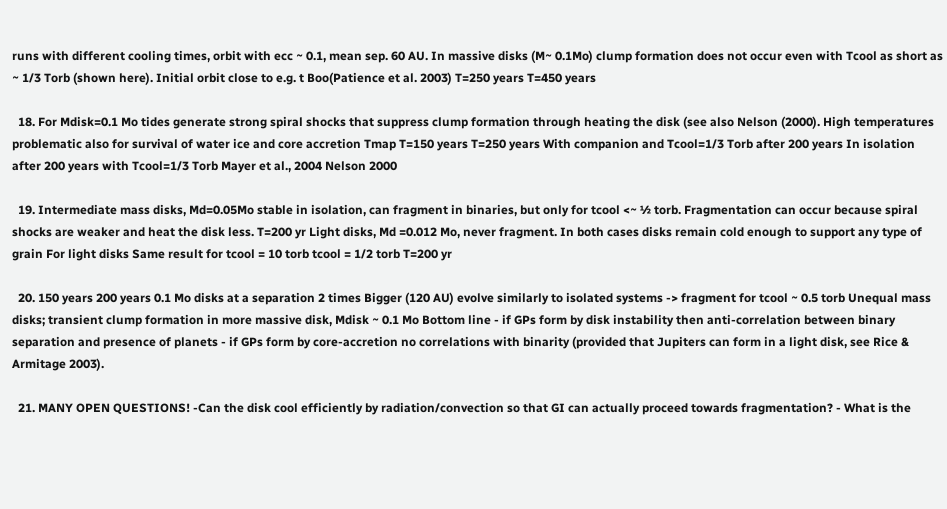runs with different cooling times, orbit with ecc ~ 0.1, mean sep. 60 AU. In massive disks (M~ 0.1Mo) clump formation does not occur even with Tcool as short as ~ 1/3 Torb (shown here). Initial orbit close to e.g. t Boo(Patience et al. 2003) T=250 years T=450 years

  18. For Mdisk=0.1 Mo tides generate strong spiral shocks that suppress clump formation through heating the disk (see also Nelson (2000). High temperatures problematic also for survival of water ice and core accretion Tmap T=150 years T=250 years With companion and Tcool=1/3 Torb after 200 years In isolation after 200 years with Tcool=1/3 Torb Mayer et al., 2004 Nelson 2000

  19. Intermediate mass disks, Md=0.05Mo stable in isolation, can fragment in binaries, but only for tcool <~ ½ torb. Fragmentation can occur because spiral shocks are weaker and heat the disk less. T=200 yr Light disks, Md =0.012 Mo, never fragment. In both cases disks remain cold enough to support any type of grain For light disks Same result for tcool = 10 torb tcool = 1/2 torb T=200 yr

  20. 150 years 200 years 0.1 Mo disks at a separation 2 times Bigger (120 AU) evolve similarly to isolated systems -> fragment for tcool ~ 0.5 torb Unequal mass disks; transient clump formation in more massive disk, Mdisk ~ 0.1 Mo Bottom line - if GPs form by disk instability then anti-correlation between binary separation and presence of planets - if GPs form by core-accretion no correlations with binarity (provided that Jupiters can form in a light disk, see Rice & Armitage 2003).

  21. MANY OPEN QUESTIONS! -Can the disk cool efficiently by radiation/convection so that GI can actually proceed towards fragmentation? - What is the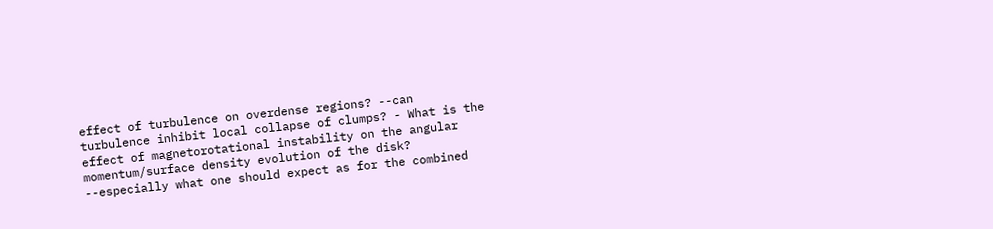effect of turbulence on overdense regions? --can turbulence inhibit local collapse of clumps? - What is the effect of magnetorotational instability on the angular momentum/surface density evolution of the disk? --especially what one should expect as for the combined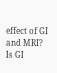effect of GI and MRI? Is GI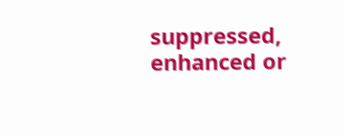suppressed, enhanced or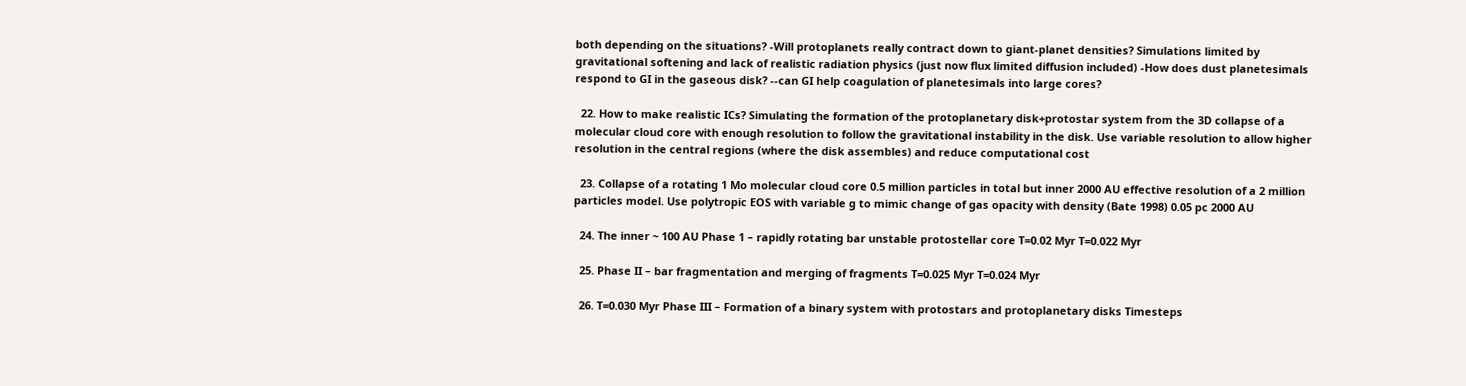both depending on the situations? -Will protoplanets really contract down to giant-planet densities? Simulations limited by gravitational softening and lack of realistic radiation physics (just now flux limited diffusion included) -How does dust planetesimals respond to GI in the gaseous disk? --can GI help coagulation of planetesimals into large cores?

  22. How to make realistic ICs? Simulating the formation of the protoplanetary disk+protostar system from the 3D collapse of a molecular cloud core with enough resolution to follow the gravitational instability in the disk. Use variable resolution to allow higher resolution in the central regions (where the disk assembles) and reduce computational cost

  23. Collapse of a rotating 1 Mo molecular cloud core 0.5 million particles in total but inner 2000 AU effective resolution of a 2 million particles model. Use polytropic EOS with variable g to mimic change of gas opacity with density (Bate 1998) 0.05 pc 2000 AU

  24. The inner ~ 100 AU Phase 1 – rapidly rotating bar unstable protostellar core T=0.02 Myr T=0.022 Myr

  25. Phase II – bar fragmentation and merging of fragments T=0.025 Myr T=0.024 Myr

  26. T=0.030 Myr Phase III – Formation of a binary system with protostars and protoplanetary disks Timesteps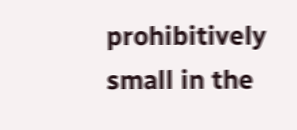prohibitively small in the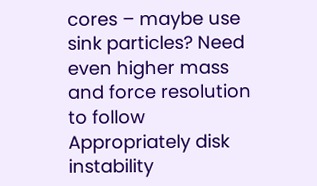cores – maybe use sink particles? Need even higher mass and force resolution to follow Appropriately disk instability